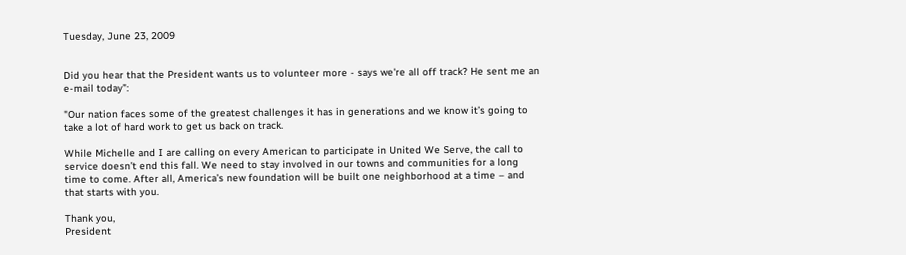Tuesday, June 23, 2009


Did you hear that the President wants us to volunteer more - says we're all off track? He sent me an e-mail today”:

"Our nation faces some of the greatest challenges it has in generations and we know it’s going to take a lot of hard work to get us back on track.

While Michelle and I are calling on every American to participate in United We Serve, the call to service doesn’t end this fall. We need to stay involved in our towns and communities for a long time to come. After all, America’s new foundation will be built one neighborhood at a time – and that starts with you.

Thank you,
President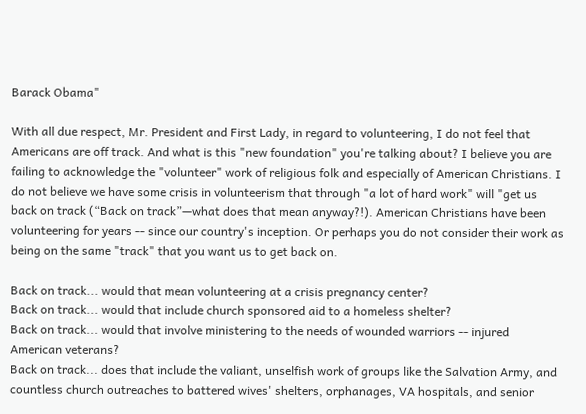Barack Obama"

With all due respect, Mr. President and First Lady, in regard to volunteering, I do not feel that Americans are off track. And what is this "new foundation" you're talking about? I believe you are failing to acknowledge the "volunteer" work of religious folk and especially of American Christians. I do not believe we have some crisis in volunteerism that through "a lot of hard work" will "get us back on track (“Back on track”—what does that mean anyway?!). American Christians have been volunteering for years -- since our country's inception. Or perhaps you do not consider their work as being on the same "track" that you want us to get back on.

Back on track... would that mean volunteering at a crisis pregnancy center?
Back on track... would that include church sponsored aid to a homeless shelter?
Back on track... would that involve ministering to the needs of wounded warriors -- injured American veterans?
Back on track... does that include the valiant, unselfish work of groups like the Salvation Army, and countless church outreaches to battered wives' shelters, orphanages, VA hospitals, and senior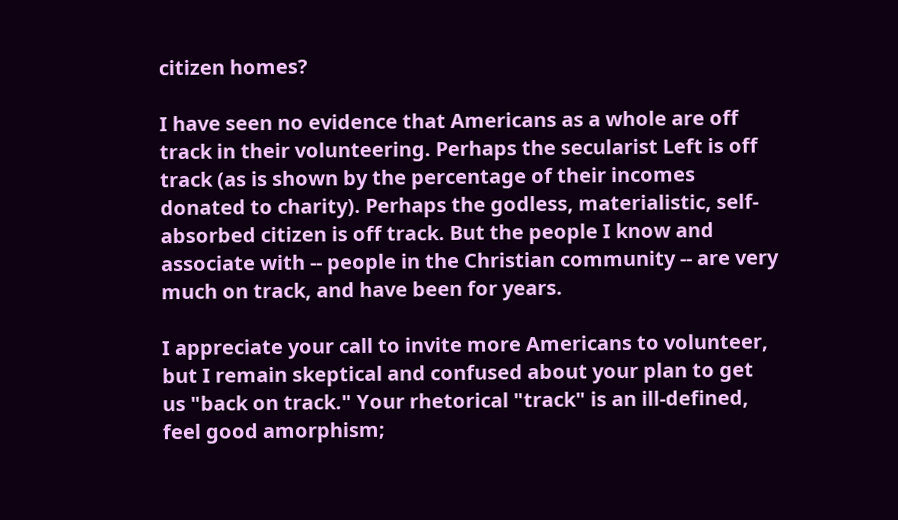citizen homes?

I have seen no evidence that Americans as a whole are off track in their volunteering. Perhaps the secularist Left is off track (as is shown by the percentage of their incomes donated to charity). Perhaps the godless, materialistic, self-absorbed citizen is off track. But the people I know and associate with -- people in the Christian community -- are very much on track, and have been for years.

I appreciate your call to invite more Americans to volunteer, but I remain skeptical and confused about your plan to get us "back on track." Your rhetorical "track" is an ill-defined, feel good amorphism;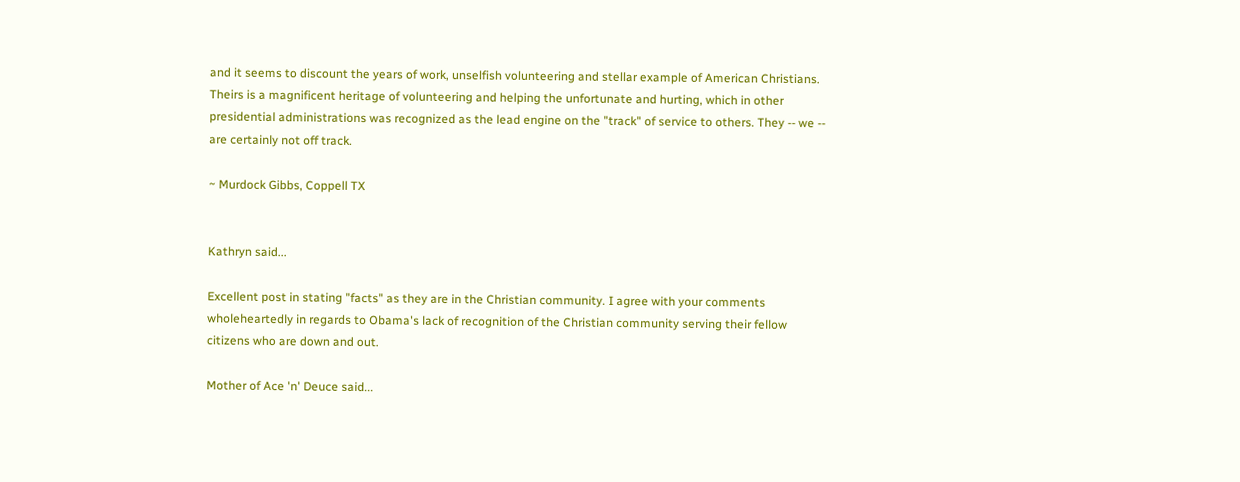and it seems to discount the years of work, unselfish volunteering and stellar example of American Christians. Theirs is a magnificent heritage of volunteering and helping the unfortunate and hurting, which in other presidential administrations was recognized as the lead engine on the "track" of service to others. They -- we -- are certainly not off track.

~ Murdock Gibbs, Coppell TX


Kathryn said...

Excellent post in stating "facts" as they are in the Christian community. I agree with your comments wholeheartedly in regards to Obama's lack of recognition of the Christian community serving their fellow citizens who are down and out.

Mother of Ace 'n' Deuce said...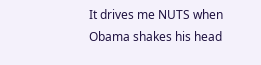It drives me NUTS when Obama shakes his head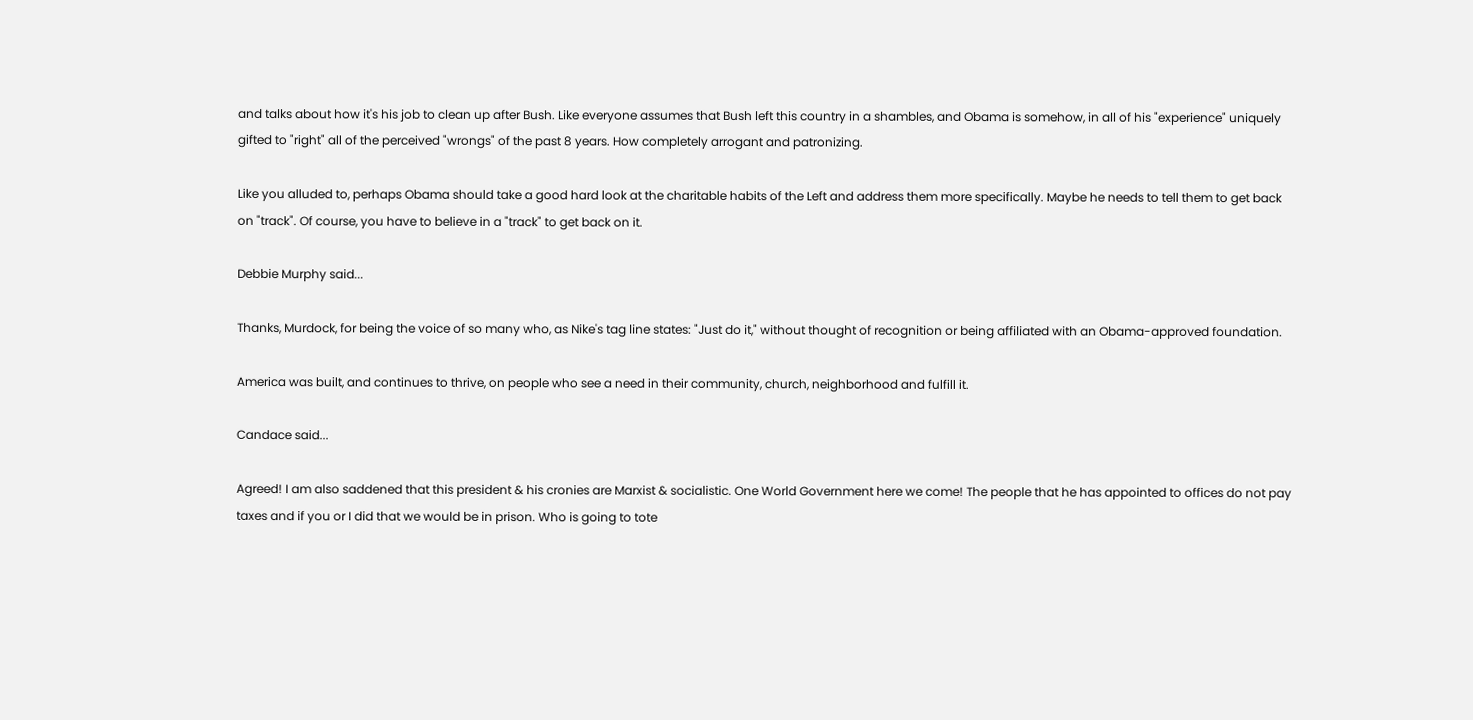and talks about how it's his job to clean up after Bush. Like everyone assumes that Bush left this country in a shambles, and Obama is somehow, in all of his "experience" uniquely gifted to "right" all of the perceived "wrongs" of the past 8 years. How completely arrogant and patronizing.

Like you alluded to, perhaps Obama should take a good hard look at the charitable habits of the Left and address them more specifically. Maybe he needs to tell them to get back on "track". Of course, you have to believe in a "track" to get back on it.

Debbie Murphy said...

Thanks, Murdock, for being the voice of so many who, as Nike's tag line states: "Just do it," without thought of recognition or being affiliated with an Obama-approved foundation.

America was built, and continues to thrive, on people who see a need in their community, church, neighborhood and fulfill it.

Candace said...

Agreed! I am also saddened that this president & his cronies are Marxist & socialistic. One World Government here we come! The people that he has appointed to offices do not pay taxes and if you or I did that we would be in prison. Who is going to tote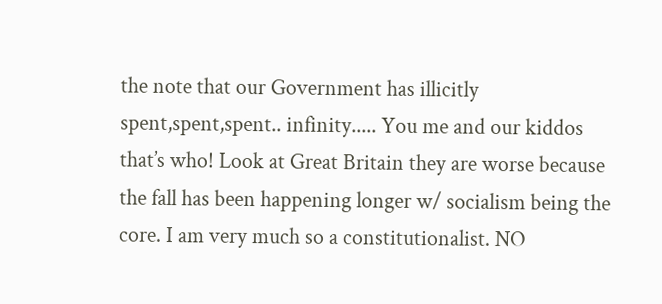the note that our Government has illicitly spent,spent,spent.. infinity..... You me and our kiddos that’s who! Look at Great Britain they are worse because the fall has been happening longer w/ socialism being the core. I am very much so a constitutionalist. NO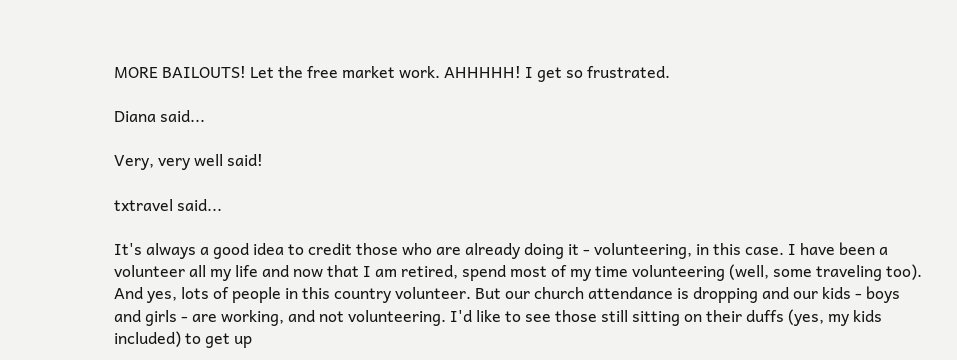MORE BAILOUTS! Let the free market work. AHHHHH! I get so frustrated.

Diana said...

Very, very well said!

txtravel said...

It's always a good idea to credit those who are already doing it - volunteering, in this case. I have been a volunteer all my life and now that I am retired, spend most of my time volunteering (well, some traveling too). And yes, lots of people in this country volunteer. But our church attendance is dropping and our kids - boys and girls - are working, and not volunteering. I'd like to see those still sitting on their duffs (yes, my kids included) to get up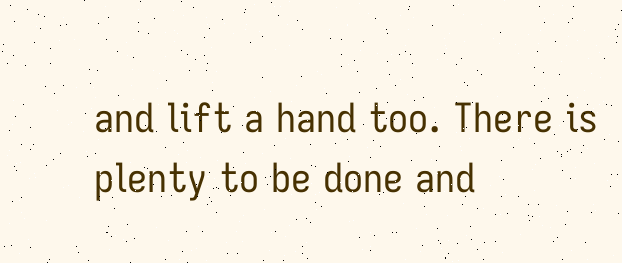and lift a hand too. There is plenty to be done and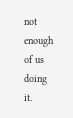not enough of us doing it.